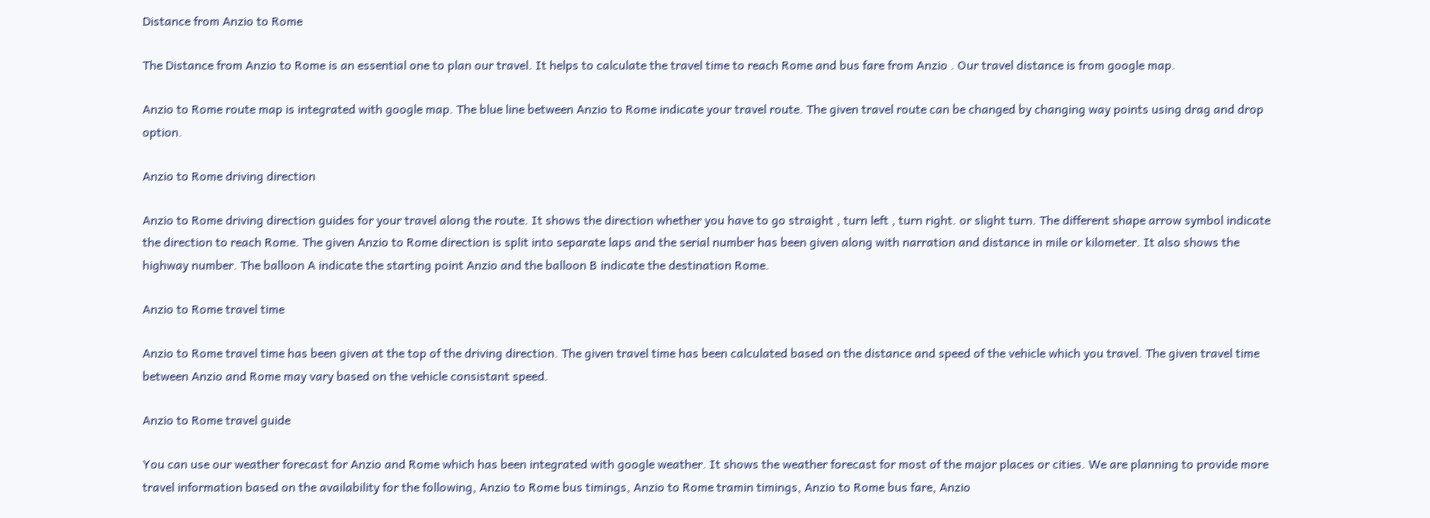Distance from Anzio to Rome

The Distance from Anzio to Rome is an essential one to plan our travel. It helps to calculate the travel time to reach Rome and bus fare from Anzio . Our travel distance is from google map.

Anzio to Rome route map is integrated with google map. The blue line between Anzio to Rome indicate your travel route. The given travel route can be changed by changing way points using drag and drop option.

Anzio to Rome driving direction

Anzio to Rome driving direction guides for your travel along the route. It shows the direction whether you have to go straight , turn left , turn right. or slight turn. The different shape arrow symbol indicate the direction to reach Rome. The given Anzio to Rome direction is split into separate laps and the serial number has been given along with narration and distance in mile or kilometer. It also shows the highway number. The balloon A indicate the starting point Anzio and the balloon B indicate the destination Rome.

Anzio to Rome travel time

Anzio to Rome travel time has been given at the top of the driving direction. The given travel time has been calculated based on the distance and speed of the vehicle which you travel. The given travel time between Anzio and Rome may vary based on the vehicle consistant speed.

Anzio to Rome travel guide

You can use our weather forecast for Anzio and Rome which has been integrated with google weather. It shows the weather forecast for most of the major places or cities. We are planning to provide more travel information based on the availability for the following, Anzio to Rome bus timings, Anzio to Rome tramin timings, Anzio to Rome bus fare, Anzio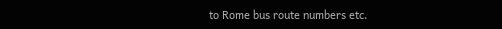to Rome bus route numbers etc.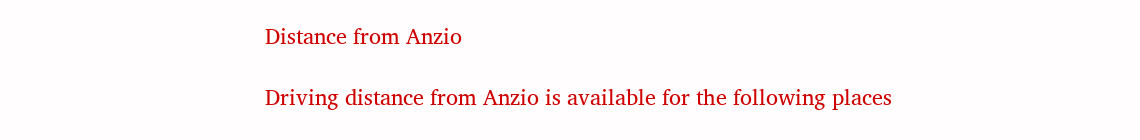Distance from Anzio

Driving distance from Anzio is available for the following places